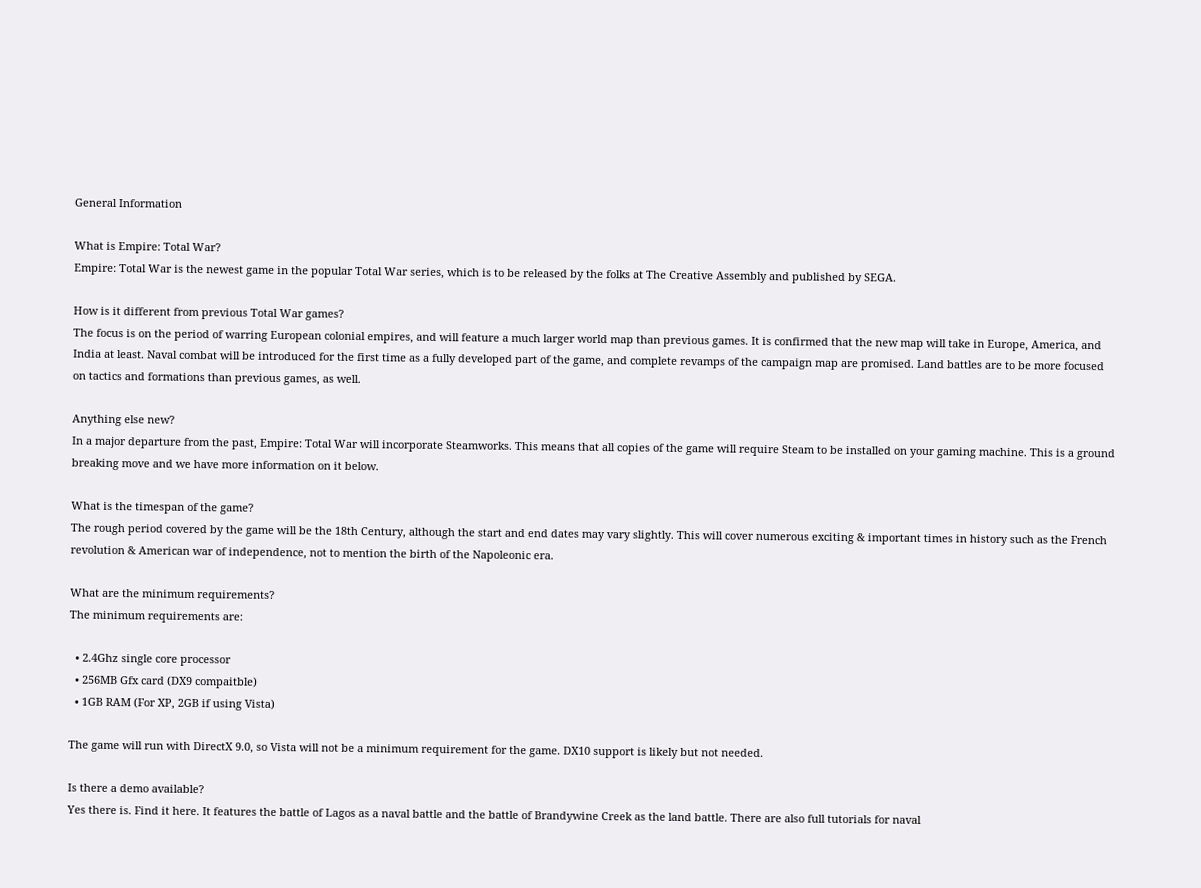General Information

What is Empire: Total War?
Empire: Total War is the newest game in the popular Total War series, which is to be released by the folks at The Creative Assembly and published by SEGA.

How is it different from previous Total War games?
The focus is on the period of warring European colonial empires, and will feature a much larger world map than previous games. It is confirmed that the new map will take in Europe, America, and India at least. Naval combat will be introduced for the first time as a fully developed part of the game, and complete revamps of the campaign map are promised. Land battles are to be more focused on tactics and formations than previous games, as well.

Anything else new?
In a major departure from the past, Empire: Total War will incorporate Steamworks. This means that all copies of the game will require Steam to be installed on your gaming machine. This is a ground breaking move and we have more information on it below.

What is the timespan of the game?
The rough period covered by the game will be the 18th Century, although the start and end dates may vary slightly. This will cover numerous exciting & important times in history such as the French revolution & American war of independence, not to mention the birth of the Napoleonic era.

What are the minimum requirements?
The minimum requirements are:

  • 2.4Ghz single core processor
  • 256MB Gfx card (DX9 compaitble)
  • 1GB RAM (For XP, 2GB if using Vista)

The game will run with DirectX 9.0, so Vista will not be a minimum requirement for the game. DX10 support is likely but not needed.

Is there a demo available?
Yes there is. Find it here. It features the battle of Lagos as a naval battle and the battle of Brandywine Creek as the land battle. There are also full tutorials for naval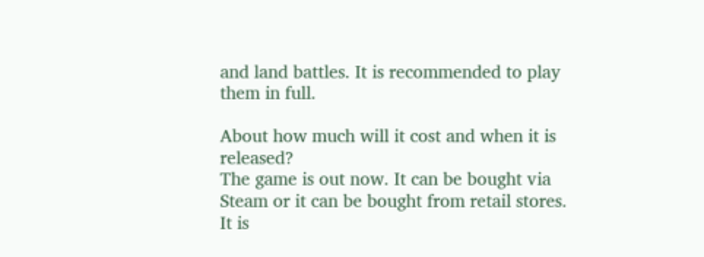and land battles. It is recommended to play them in full.

About how much will it cost and when it is released?
The game is out now. It can be bought via Steam or it can be bought from retail stores. It is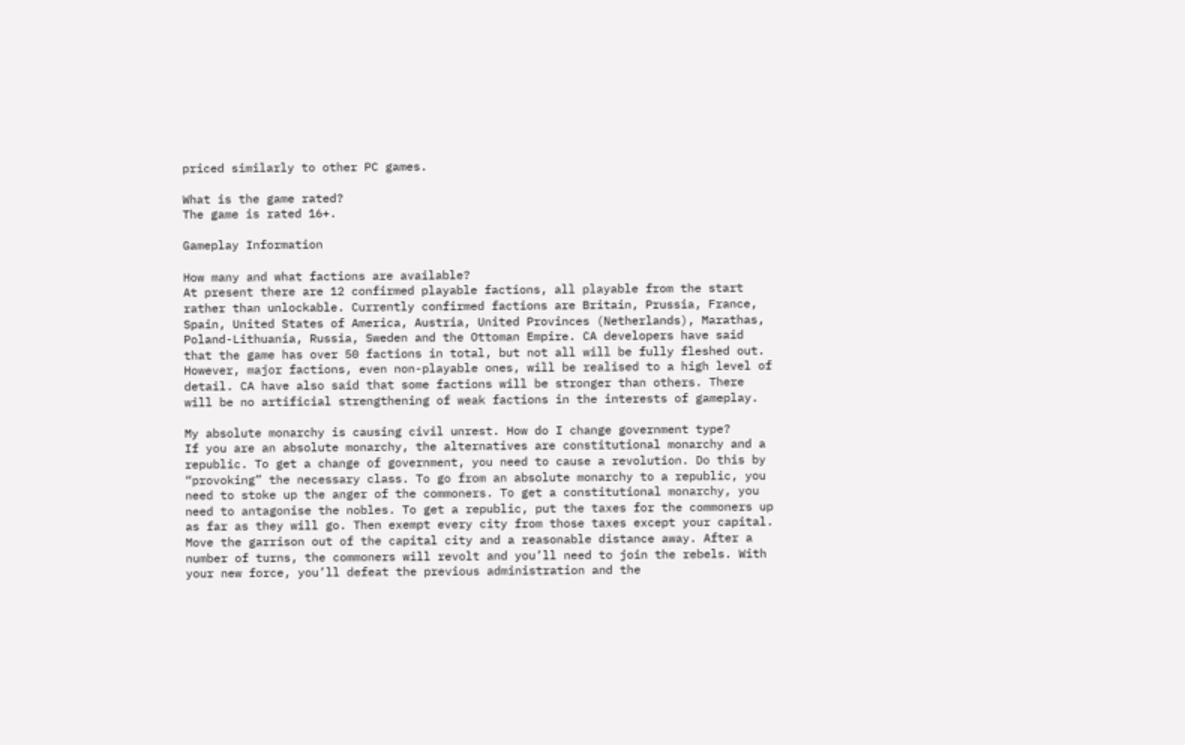priced similarly to other PC games.

What is the game rated?
The game is rated 16+.

Gameplay Information

How many and what factions are available?
At present there are 12 confirmed playable factions, all playable from the start rather than unlockable. Currently confirmed factions are Britain, Prussia, France, Spain, United States of America, Austria, United Provinces (Netherlands), Marathas, Poland-Lithuania, Russia, Sweden and the Ottoman Empire. CA developers have said that the game has over 50 factions in total, but not all will be fully fleshed out. However, major factions, even non-playable ones, will be realised to a high level of detail. CA have also said that some factions will be stronger than others. There will be no artificial strengthening of weak factions in the interests of gameplay.

My absolute monarchy is causing civil unrest. How do I change government type?
If you are an absolute monarchy, the alternatives are constitutional monarchy and a republic. To get a change of government, you need to cause a revolution. Do this by “provoking” the necessary class. To go from an absolute monarchy to a republic, you need to stoke up the anger of the commoners. To get a constitutional monarchy, you need to antagonise the nobles. To get a republic, put the taxes for the commoners up as far as they will go. Then exempt every city from those taxes except your capital. Move the garrison out of the capital city and a reasonable distance away. After a number of turns, the commoners will revolt and you’ll need to join the rebels. With your new force, you’ll defeat the previous administration and the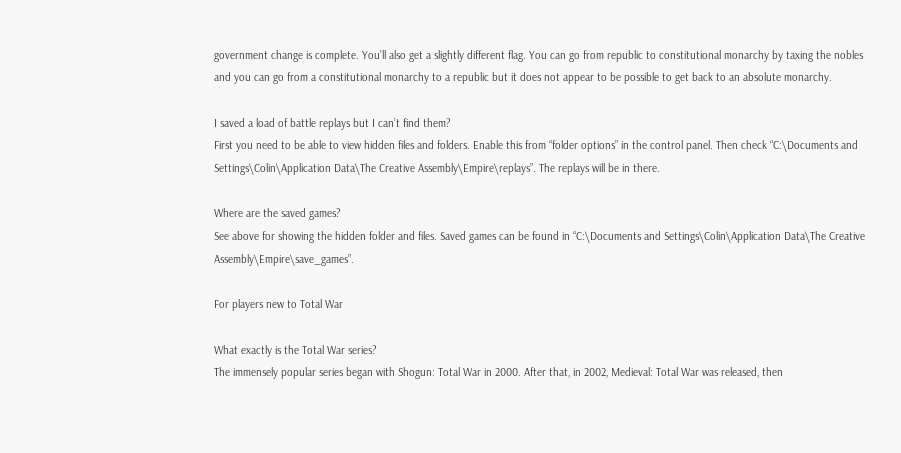government change is complete. You’ll also get a slightly different flag. You can go from republic to constitutional monarchy by taxing the nobles and you can go from a constitutional monarchy to a republic but it does not appear to be possible to get back to an absolute monarchy.

I saved a load of battle replays but I can’t find them?
First you need to be able to view hidden files and folders. Enable this from “folder options” in the control panel. Then check “C:\Documents and Settings\Colin\Application Data\The Creative Assembly\Empire\replays”. The replays will be in there.

Where are the saved games?
See above for showing the hidden folder and files. Saved games can be found in “C:\Documents and Settings\Colin\Application Data\The Creative Assembly\Empire\save_games”.

For players new to Total War

What exactly is the Total War series?
The immensely popular series began with Shogun: Total War in 2000. After that, in 2002, Medieval: Total War was released, then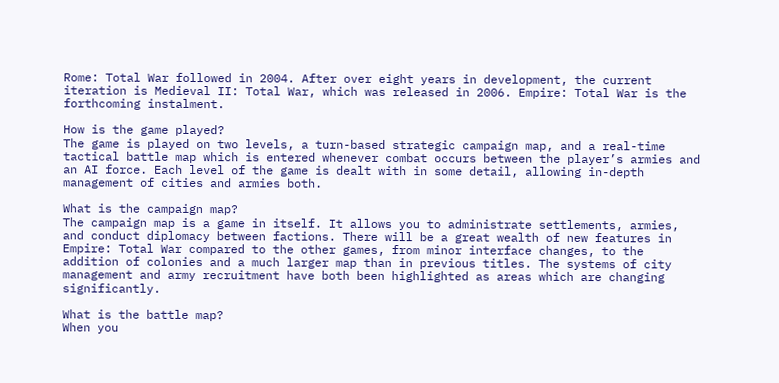Rome: Total War followed in 2004. After over eight years in development, the current iteration is Medieval II: Total War, which was released in 2006. Empire: Total War is the forthcoming instalment.

How is the game played?
The game is played on two levels, a turn-based strategic campaign map, and a real-time tactical battle map which is entered whenever combat occurs between the player’s armies and an AI force. Each level of the game is dealt with in some detail, allowing in-depth management of cities and armies both.

What is the campaign map?
The campaign map is a game in itself. It allows you to administrate settlements, armies, and conduct diplomacy between factions. There will be a great wealth of new features in Empire: Total War compared to the other games, from minor interface changes, to the addition of colonies and a much larger map than in previous titles. The systems of city management and army recruitment have both been highlighted as areas which are changing significantly.

What is the battle map?
When you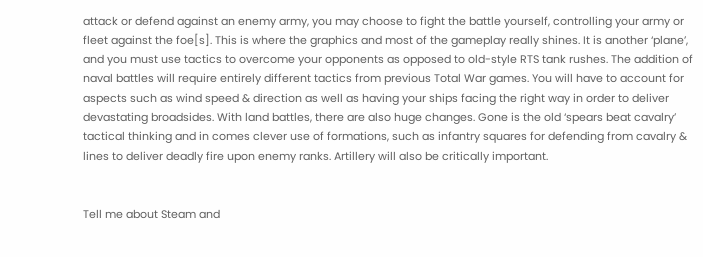attack or defend against an enemy army, you may choose to fight the battle yourself, controlling your army or fleet against the foe[s]. This is where the graphics and most of the gameplay really shines. It is another ‘plane’, and you must use tactics to overcome your opponents as opposed to old-style RTS tank rushes. The addition of naval battles will require entirely different tactics from previous Total War games. You will have to account for aspects such as wind speed & direction as well as having your ships facing the right way in order to deliver devastating broadsides. With land battles, there are also huge changes. Gone is the old ‘spears beat cavalry’ tactical thinking and in comes clever use of formations, such as infantry squares for defending from cavalry & lines to deliver deadly fire upon enemy ranks. Artillery will also be critically important.


Tell me about Steam and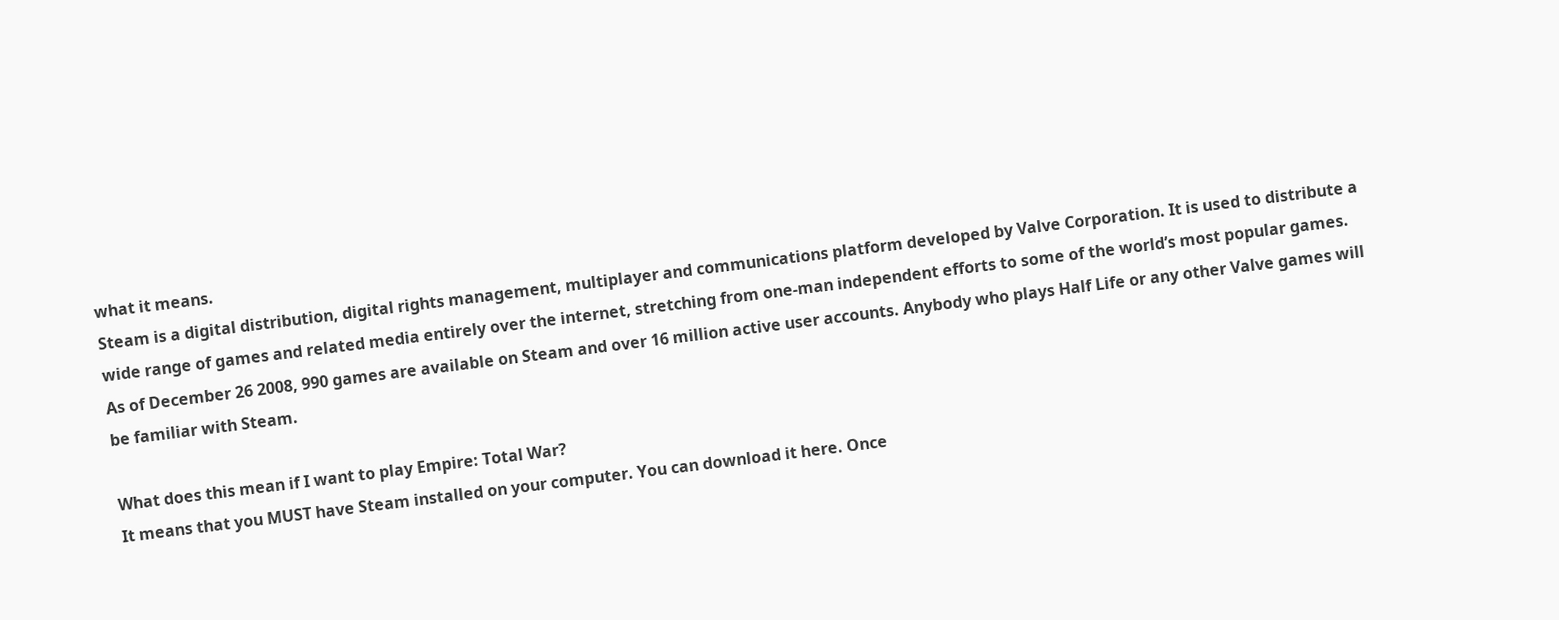what it means.
Steam is a digital distribution, digital rights management, multiplayer and communications platform developed by Valve Corporation. It is used to distribute a wide range of games and related media entirely over the internet, stretching from one-man independent efforts to some of the world’s most popular games. As of December 26 2008, 990 games are available on Steam and over 16 million active user accounts. Anybody who plays Half Life or any other Valve games will be familiar with Steam.

What does this mean if I want to play Empire: Total War?
It means that you MUST have Steam installed on your computer. You can download it here. Once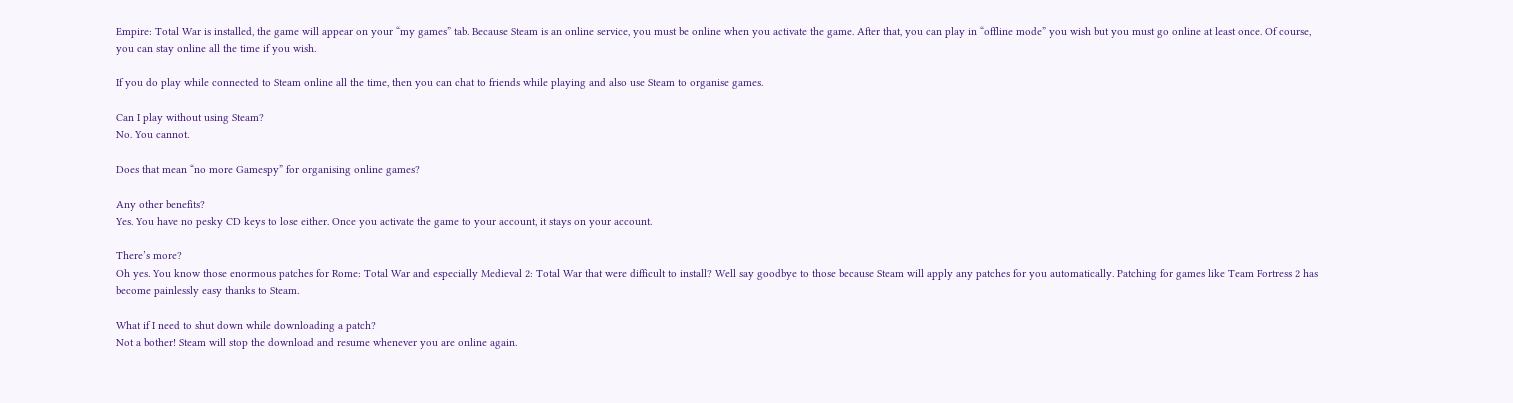Empire: Total War is installed, the game will appear on your “my games” tab. Because Steam is an online service, you must be online when you activate the game. After that, you can play in “offline mode” you wish but you must go online at least once. Of course, you can stay online all the time if you wish.

If you do play while connected to Steam online all the time, then you can chat to friends while playing and also use Steam to organise games.

Can I play without using Steam?
No. You cannot.

Does that mean “no more Gamespy” for organising online games?

Any other benefits?
Yes. You have no pesky CD keys to lose either. Once you activate the game to your account, it stays on your account.

There’s more?
Oh yes. You know those enormous patches for Rome: Total War and especially Medieval 2: Total War that were difficult to install? Well say goodbye to those because Steam will apply any patches for you automatically. Patching for games like Team Fortress 2 has become painlessly easy thanks to Steam.

What if I need to shut down while downloading a patch?
Not a bother! Steam will stop the download and resume whenever you are online again.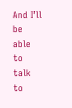And I’ll be able to talk to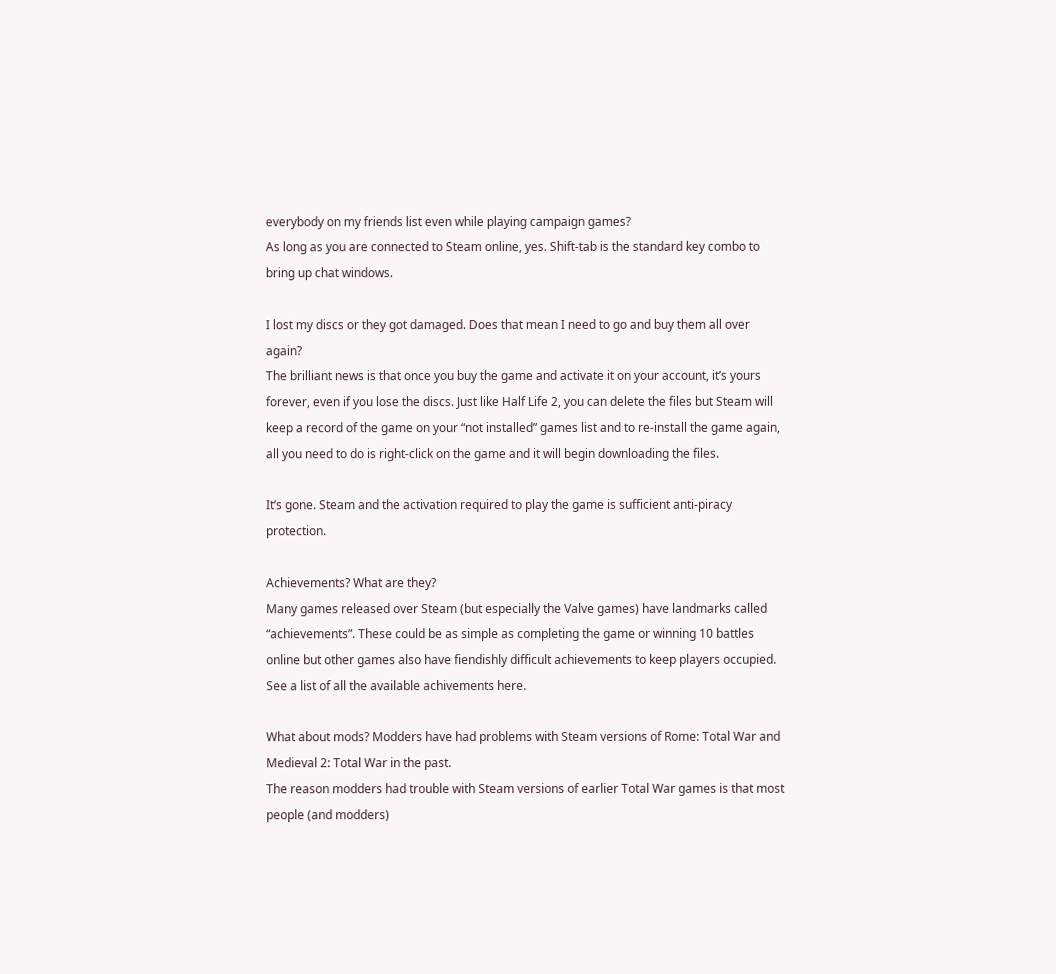everybody on my friends list even while playing campaign games?
As long as you are connected to Steam online, yes. Shift-tab is the standard key combo to bring up chat windows.

I lost my discs or they got damaged. Does that mean I need to go and buy them all over again?
The brilliant news is that once you buy the game and activate it on your account, it’s yours forever, even if you lose the discs. Just like Half Life 2, you can delete the files but Steam will keep a record of the game on your “not installed” games list and to re-install the game again, all you need to do is right-click on the game and it will begin downloading the files.

It’s gone. Steam and the activation required to play the game is sufficient anti-piracy protection.

Achievements? What are they?
Many games released over Steam (but especially the Valve games) have landmarks called “achievements”. These could be as simple as completing the game or winning 10 battles online but other games also have fiendishly difficult achievements to keep players occupied. See a list of all the available achivements here.

What about mods? Modders have had problems with Steam versions of Rome: Total War and Medieval 2: Total War in the past.
The reason modders had trouble with Steam versions of earlier Total War games is that most people (and modders)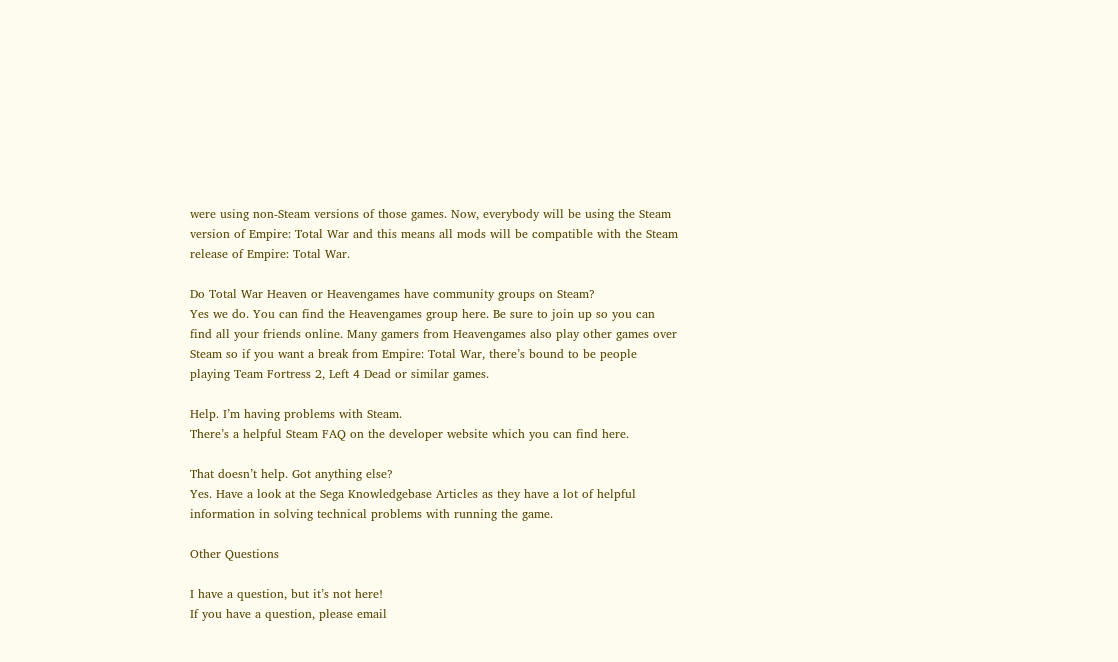were using non-Steam versions of those games. Now, everybody will be using the Steam version of Empire: Total War and this means all mods will be compatible with the Steam release of Empire: Total War.

Do Total War Heaven or Heavengames have community groups on Steam?
Yes we do. You can find the Heavengames group here. Be sure to join up so you can find all your friends online. Many gamers from Heavengames also play other games over Steam so if you want a break from Empire: Total War, there’s bound to be people playing Team Fortress 2, Left 4 Dead or similar games.

Help. I’m having problems with Steam.
There’s a helpful Steam FAQ on the developer website which you can find here.

That doesn’t help. Got anything else?
Yes. Have a look at the Sega Knowledgebase Articles as they have a lot of helpful information in solving technical problems with running the game.

Other Questions

I have a question, but it’s not here!
If you have a question, please email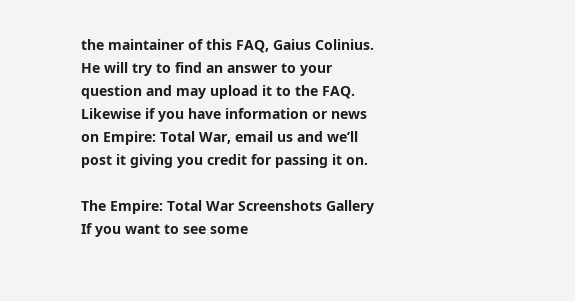the maintainer of this FAQ, Gaius Colinius. He will try to find an answer to your question and may upload it to the FAQ. Likewise if you have information or news on Empire: Total War, email us and we’ll post it giving you credit for passing it on.

The Empire: Total War Screenshots Gallery
If you want to see some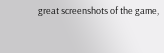great screenshots of the game,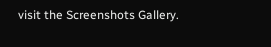visit the Screenshots Gallery.